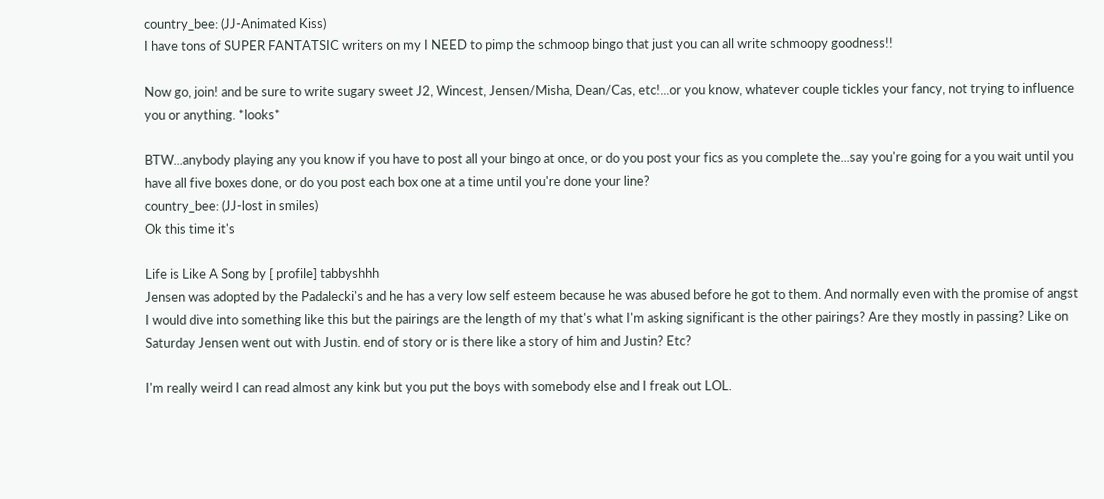country_bee: (JJ-Animated Kiss)
I have tons of SUPER FANTATSIC writers on my I NEED to pimp the schmoop bingo that just you can all write schmoopy goodness!!

Now go, join! and be sure to write sugary sweet J2, Wincest, Jensen/Misha, Dean/Cas, etc!...or you know, whatever couple tickles your fancy, not trying to influence you or anything. *looks*

BTW...anybody playing any you know if you have to post all your bingo at once, or do you post your fics as you complete the...say you're going for a you wait until you have all five boxes done, or do you post each box one at a time until you're done your line?
country_bee: (JJ-lost in smiles)
Ok this time it's

Life is Like A Song by [ profile] tabbyshhh
Jensen was adopted by the Padalecki's and he has a very low self esteem because he was abused before he got to them. And normally even with the promise of angst I would dive into something like this but the pairings are the length of my that's what I'm asking significant is the other pairings? Are they mostly in passing? Like on Saturday Jensen went out with Justin. end of story or is there like a story of him and Justin? Etc?

I'm really weird I can read almost any kink but you put the boys with somebody else and I freak out LOL.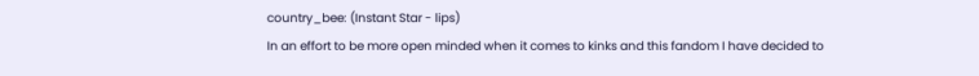country_bee: (Instant Star - lips)
In an effort to be more open minded when it comes to kinks and this fandom I have decided to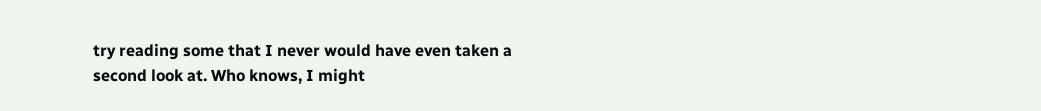try reading some that I never would have even taken a second look at. Who knows, I might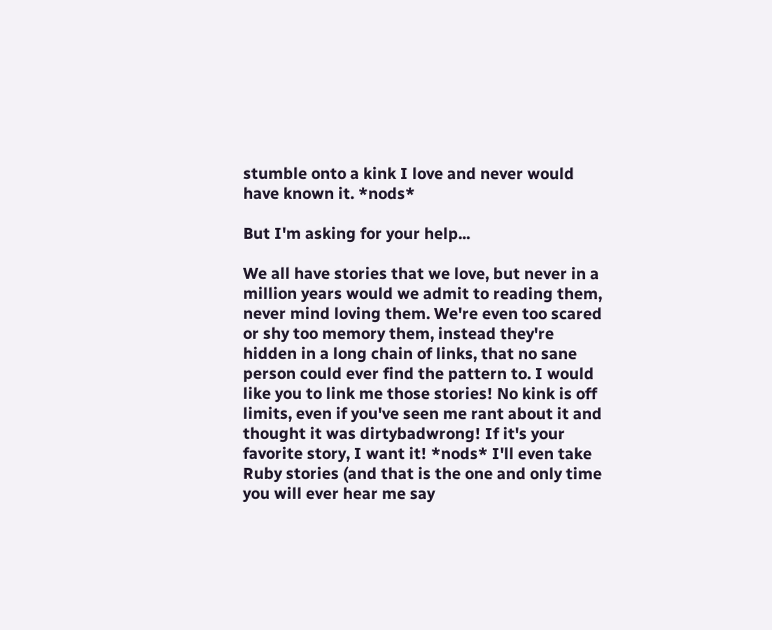stumble onto a kink I love and never would have known it. *nods*

But I'm asking for your help...

We all have stories that we love, but never in a million years would we admit to reading them, never mind loving them. We're even too scared or shy too memory them, instead they're hidden in a long chain of links, that no sane person could ever find the pattern to. I would like you to link me those stories! No kink is off limits, even if you've seen me rant about it and thought it was dirtybadwrong! If it's your favorite story, I want it! *nods* I'll even take Ruby stories (and that is the one and only time you will ever hear me say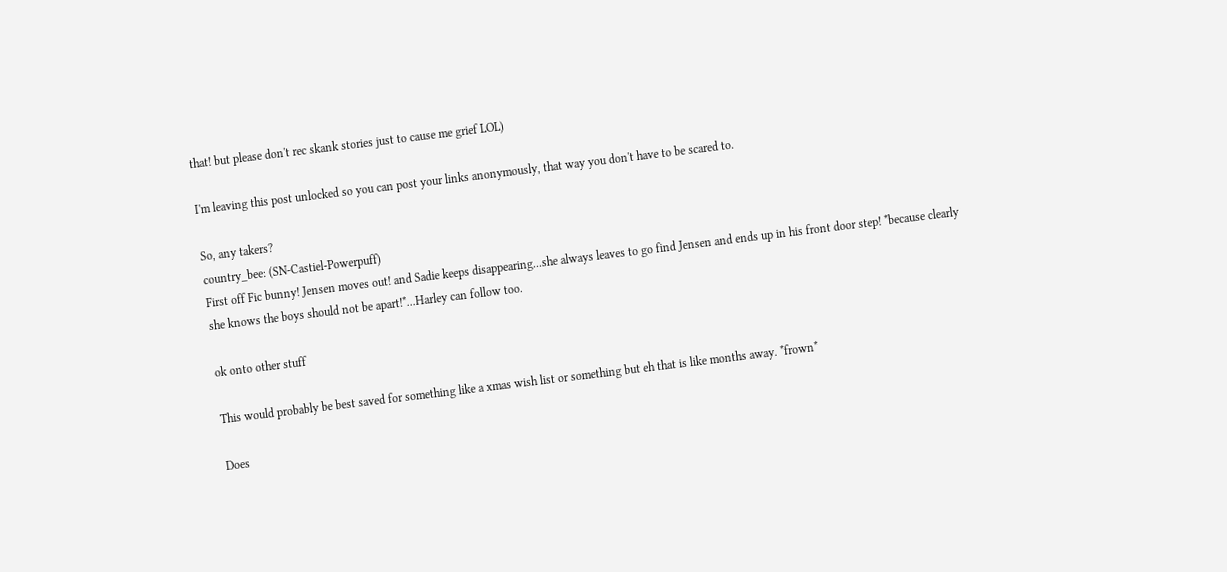that! but please don't rec skank stories just to cause me grief LOL)

I'm leaving this post unlocked so you can post your links anonymously, that way you don't have to be scared to.

So, any takers?
country_bee: (SN-Castiel-Powerpuff)
First off Fic bunny! Jensen moves out! and Sadie keeps disappearing...she always leaves to go find Jensen and ends up in his front door step! *because clearly she knows the boys should not be apart!*...Harley can follow too.

ok onto other stuff

This would probably be best saved for something like a xmas wish list or something but eh that is like months away. *frown*

Does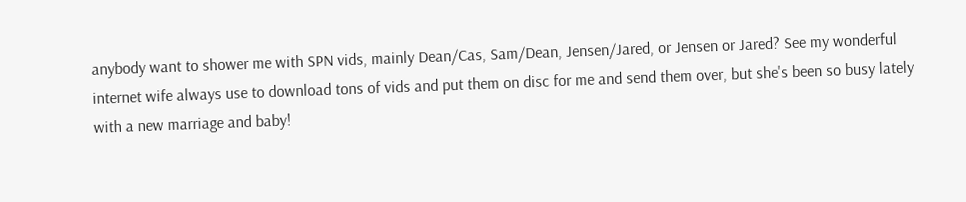anybody want to shower me with SPN vids, mainly Dean/Cas, Sam/Dean, Jensen/Jared, or Jensen or Jared? See my wonderful internet wife always use to download tons of vids and put them on disc for me and send them over, but she's been so busy lately with a new marriage and baby!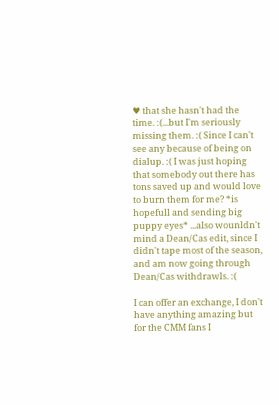♥ that she hasn't had the time. :(...but I'm seriously missing them. :( Since I can't see any because of being on dialup. :( I was just hoping that somebody out there has tons saved up and would love to burn them for me? *is hopefull and sending big puppy eyes* ...also wounldn't mind a Dean/Cas edit, since I didn't tape most of the season, and am now going through Dean/Cas withdrawls. :(

I can offer an exchange, I don't have anything amazing but for the CMM fans I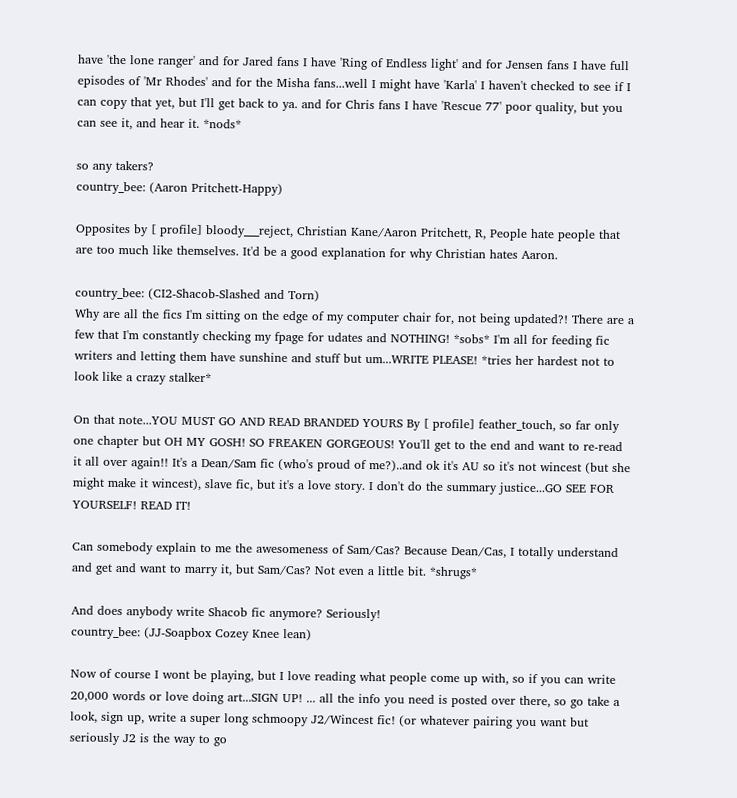have 'the lone ranger' and for Jared fans I have 'Ring of Endless light' and for Jensen fans I have full episodes of 'Mr Rhodes' and for the Misha fans...well I might have 'Karla' I haven't checked to see if I can copy that yet, but I'll get back to ya. and for Chris fans I have 'Rescue 77' poor quality, but you can see it, and hear it. *nods*

so any takers?
country_bee: (Aaron Pritchett-Happy)

Opposites by [ profile] bloody___reject, Christian Kane/Aaron Pritchett, R, People hate people that are too much like themselves. It'd be a good explanation for why Christian hates Aaron.

country_bee: (CI2-Shacob-Slashed and Torn)
Why are all the fics I'm sitting on the edge of my computer chair for, not being updated?! There are a few that I'm constantly checking my fpage for udates and NOTHING! *sobs* I'm all for feeding fic writers and letting them have sunshine and stuff but um...WRITE PLEASE! *tries her hardest not to look like a crazy stalker*

On that note...YOU MUST GO AND READ BRANDED YOURS By [ profile] feather_touch, so far only one chapter but OH MY GOSH! SO FREAKEN GORGEOUS! You'll get to the end and want to re-read it all over again!! It's a Dean/Sam fic (who's proud of me?)..and ok it's AU so it's not wincest (but she might make it wincest), slave fic, but it's a love story. I don't do the summary justice...GO SEE FOR YOURSELF! READ IT!

Can somebody explain to me the awesomeness of Sam/Cas? Because Dean/Cas, I totally understand and get and want to marry it, but Sam/Cas? Not even a little bit. *shrugs*

And does anybody write Shacob fic anymore? Seriously!
country_bee: (JJ-Soapbox Cozey Knee lean)

Now of course I wont be playing, but I love reading what people come up with, so if you can write 20,000 words or love doing art...SIGN UP! ... all the info you need is posted over there, so go take a look, sign up, write a super long schmoopy J2/Wincest fic! (or whatever pairing you want but seriously J2 is the way to go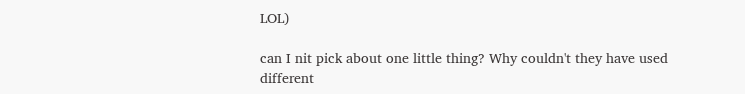LOL)

can I nit pick about one little thing? Why couldn't they have used different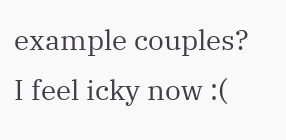example couples? I feel icky now :(